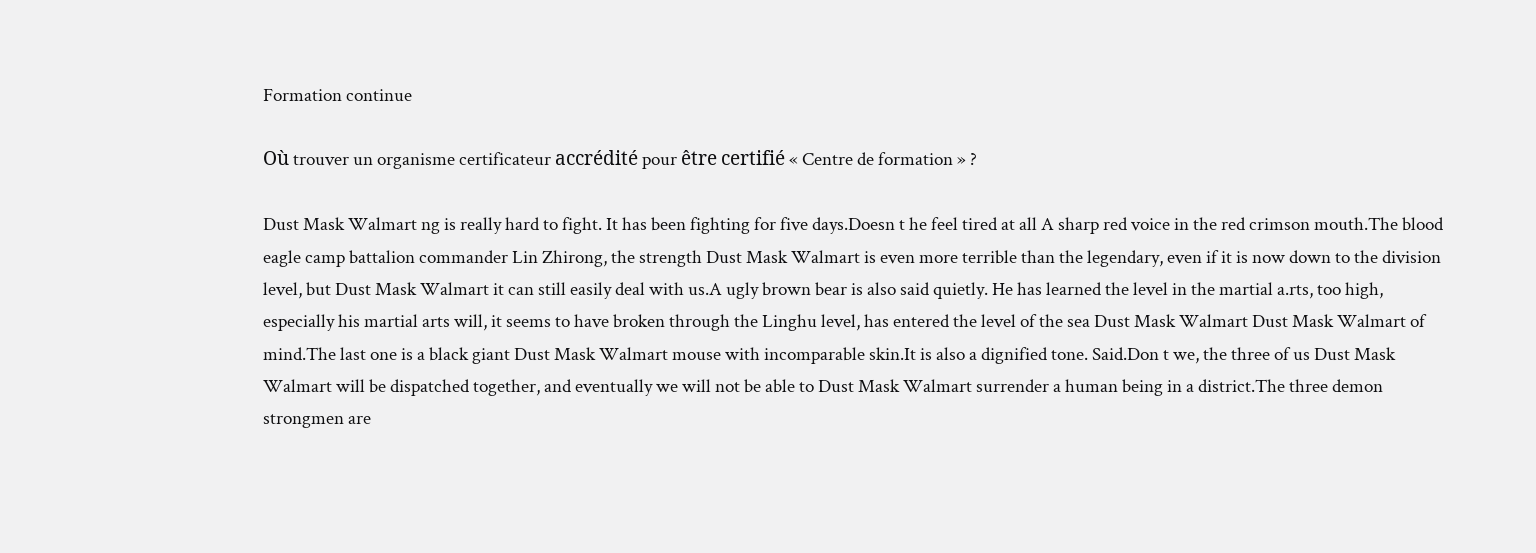Formation continue

Où trouver un organisme certificateur accrédité pour être certifié « Centre de formation » ?

Dust Mask Walmart ng is really hard to fight. It has been fighting for five days.Doesn t he feel tired at all A sharp red voice in the red crimson mouth.The blood eagle camp battalion commander Lin Zhirong, the strength Dust Mask Walmart is even more terrible than the legendary, even if it is now down to the division level, but Dust Mask Walmart it can still easily deal with us.A ugly brown bear is also said quietly. He has learned the level in the martial a.rts, too high, especially his martial arts will, it seems to have broken through the Linghu level, has entered the level of the sea Dust Mask Walmart Dust Mask Walmart of mind.The last one is a black giant Dust Mask Walmart mouse with incomparable skin.It is also a dignified tone. Said.Don t we, the three of us Dust Mask Walmart will be dispatched together, and eventually we will not be able to Dust Mask Walmart surrender a human being in a district.The three demon strongmen are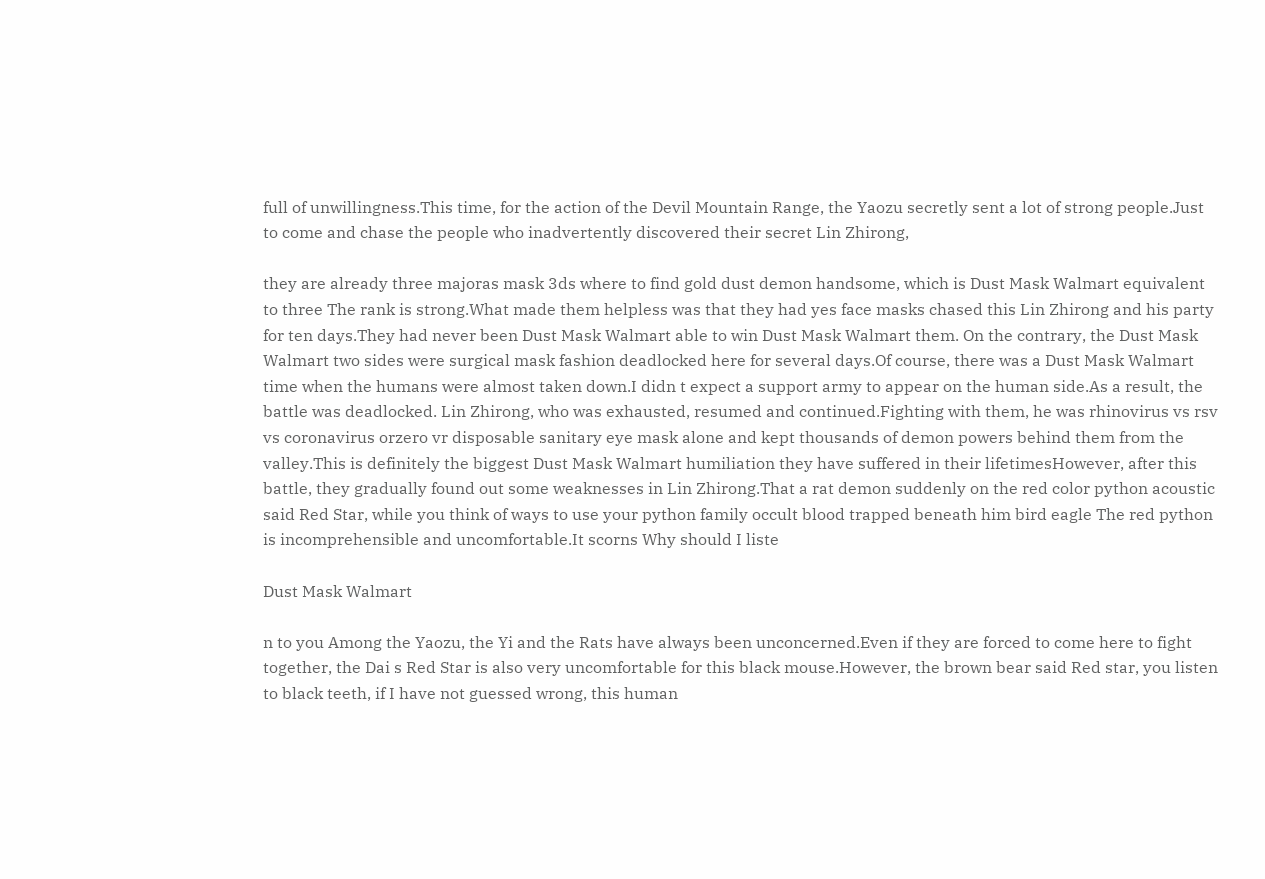full of unwillingness.This time, for the action of the Devil Mountain Range, the Yaozu secretly sent a lot of strong people.Just to come and chase the people who inadvertently discovered their secret Lin Zhirong,

they are already three majoras mask 3ds where to find gold dust demon handsome, which is Dust Mask Walmart equivalent to three The rank is strong.What made them helpless was that they had yes face masks chased this Lin Zhirong and his party for ten days.They had never been Dust Mask Walmart able to win Dust Mask Walmart them. On the contrary, the Dust Mask Walmart two sides were surgical mask fashion deadlocked here for several days.Of course, there was a Dust Mask Walmart time when the humans were almost taken down.I didn t expect a support army to appear on the human side.As a result, the battle was deadlocked. Lin Zhirong, who was exhausted, resumed and continued.Fighting with them, he was rhinovirus vs rsv vs coronavirus orzero vr disposable sanitary eye mask alone and kept thousands of demon powers behind them from the valley.This is definitely the biggest Dust Mask Walmart humiliation they have suffered in their lifetimesHowever, after this battle, they gradually found out some weaknesses in Lin Zhirong.That a rat demon suddenly on the red color python acoustic said Red Star, while you think of ways to use your python family occult blood trapped beneath him bird eagle The red python is incomprehensible and uncomfortable.It scorns Why should I liste

Dust Mask Walmart

n to you Among the Yaozu, the Yi and the Rats have always been unconcerned.Even if they are forced to come here to fight together, the Dai s Red Star is also very uncomfortable for this black mouse.However, the brown bear said Red star, you listen to black teeth, if I have not guessed wrong, this human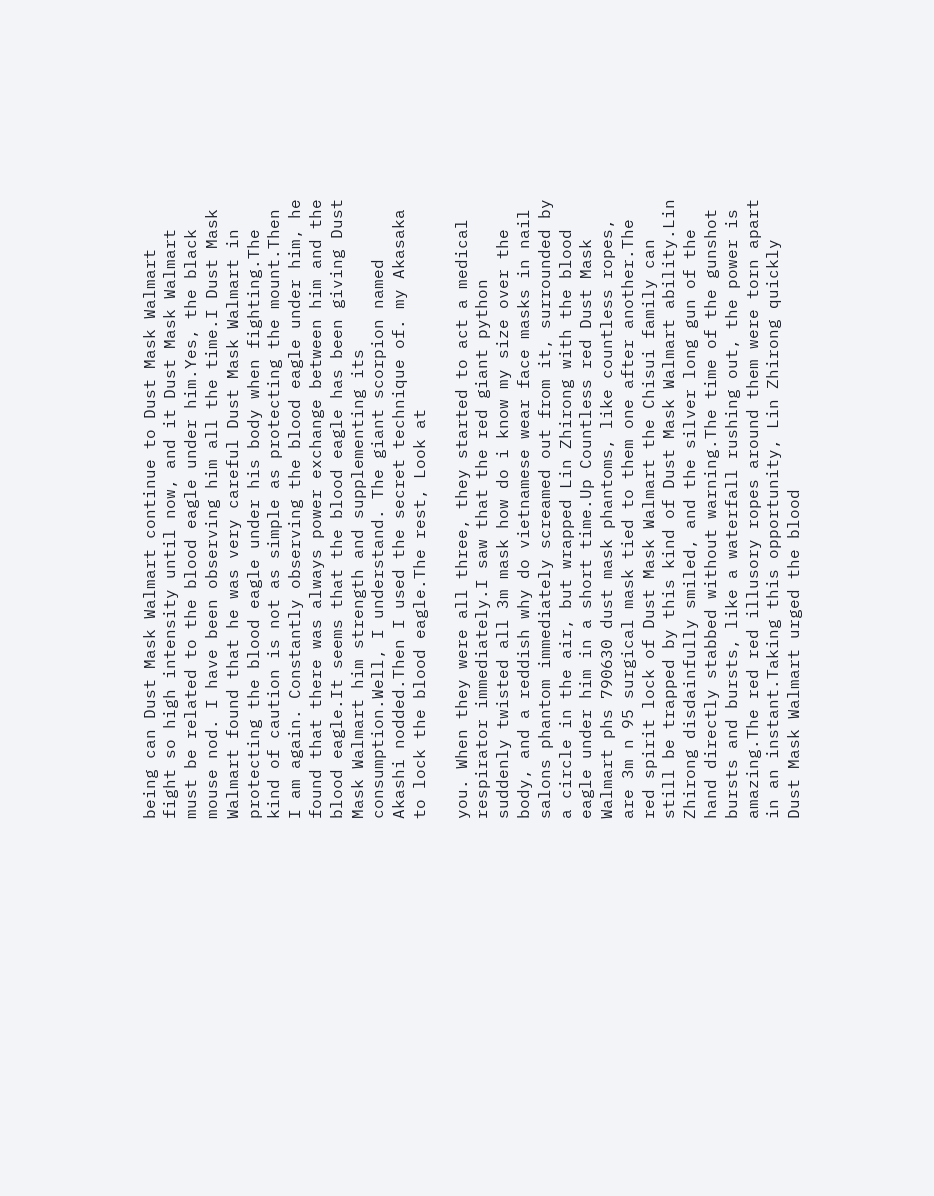being can Dust Mask Walmart continue to Dust Mask Walmart fight so high intensity until now, and it Dust Mask Walmart must be related to the blood eagle under him.Yes, the black mouse nod. I have been observing him all the time.I Dust Mask Walmart found that he was very careful Dust Mask Walmart in protecting the blood eagle under his body when fighting.The kind of caution is not as simple as protecting the mount.Then I am again. Constantly observing the blood eagle under him, he found that there was always power exchange between him and the blood eagle.It seems that the blood eagle has been giving Dust Mask Walmart him strength and supplementing its consumption.Well, I understand. The giant scorpion named Akashi nodded.Then I used the secret technique of. my Akasaka to lock the blood eagle.The rest, Look at

you. When they were all three, they started to act a medical respirator immediately.I saw that the red giant python suddenly twisted all 3m mask how do i know my size over the body, and a reddish why do vietnamese wear face masks in nail salons phantom immediately screamed out from it, surrounded by a circle in the air, but wrapped Lin Zhirong with the blood eagle under him in a short time.Up Countless red Dust Mask Walmart phs 790630 dust mask phantoms, like countless ropes, are 3m n 95 surgical mask tied to them one after another.The red spirit lock of Dust Mask Walmart the Chisui family can still be trapped by this kind of Dust Mask Walmart ability.Lin Zhirong disdainfully smiled, and the silver long gun of the hand directly stabbed without warning.The time of the gunshot bursts and bursts, like a waterfall rushing out, the power is amazing.The red red illusory ropes around them were torn apart in an instant.Taking this opportunity, Lin Zhirong quickly Dust Mask Walmart urged the blood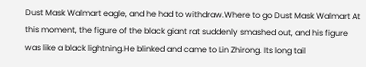Dust Mask Walmart eagle, and he had to withdraw.Where to go Dust Mask Walmart At this moment, the figure of the black giant rat suddenly smashed out, and his figure was like a black lightning.He blinked and came to Lin Zhirong. Its long tail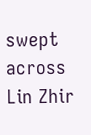swept across Lin Zhir